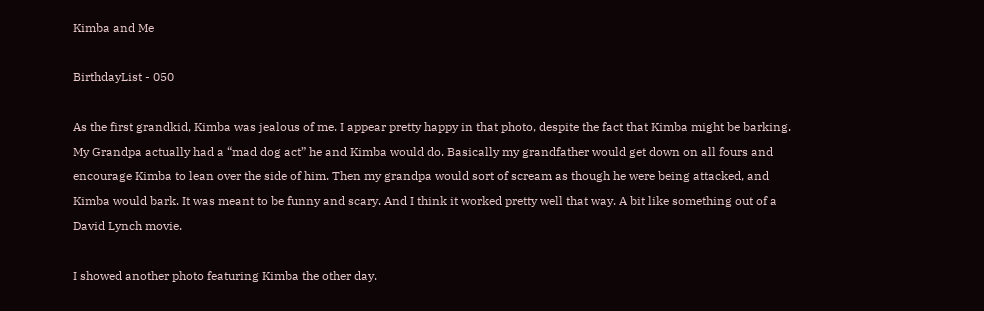Kimba and Me

BirthdayList - 050

As the first grandkid, Kimba was jealous of me. I appear pretty happy in that photo, despite the fact that Kimba might be barking. My Grandpa actually had a “mad dog act” he and Kimba would do. Basically my grandfather would get down on all fours and encourage Kimba to lean over the side of him. Then my grandpa would sort of scream as though he were being attacked, and Kimba would bark. It was meant to be funny and scary. And I think it worked pretty well that way. A bit like something out of a David Lynch movie.

I showed another photo featuring Kimba the other day.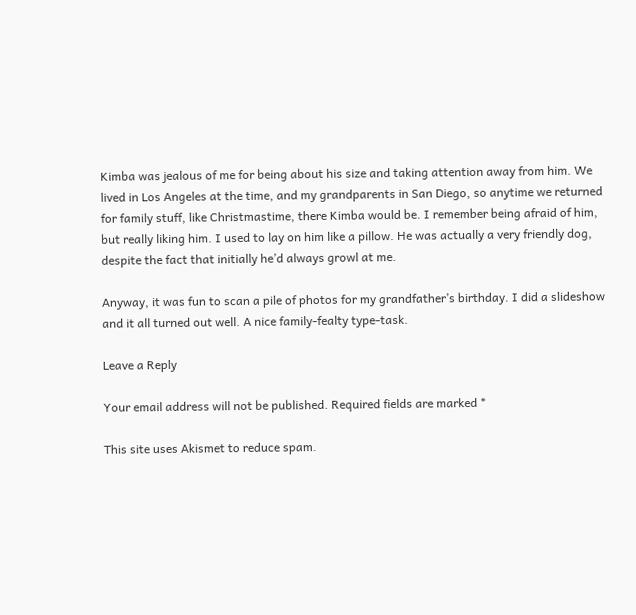Kimba was jealous of me for being about his size and taking attention away from him. We lived in Los Angeles at the time, and my grandparents in San Diego, so anytime we returned for family stuff, like Christmastime, there Kimba would be. I remember being afraid of him, but really liking him. I used to lay on him like a pillow. He was actually a very friendly dog, despite the fact that initially he’d always growl at me.

Anyway, it was fun to scan a pile of photos for my grandfather’s birthday. I did a slideshow and it all turned out well. A nice family-fealty type-task.

Leave a Reply

Your email address will not be published. Required fields are marked *

This site uses Akismet to reduce spam.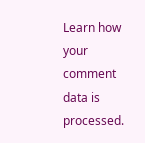Learn how your comment data is processed.